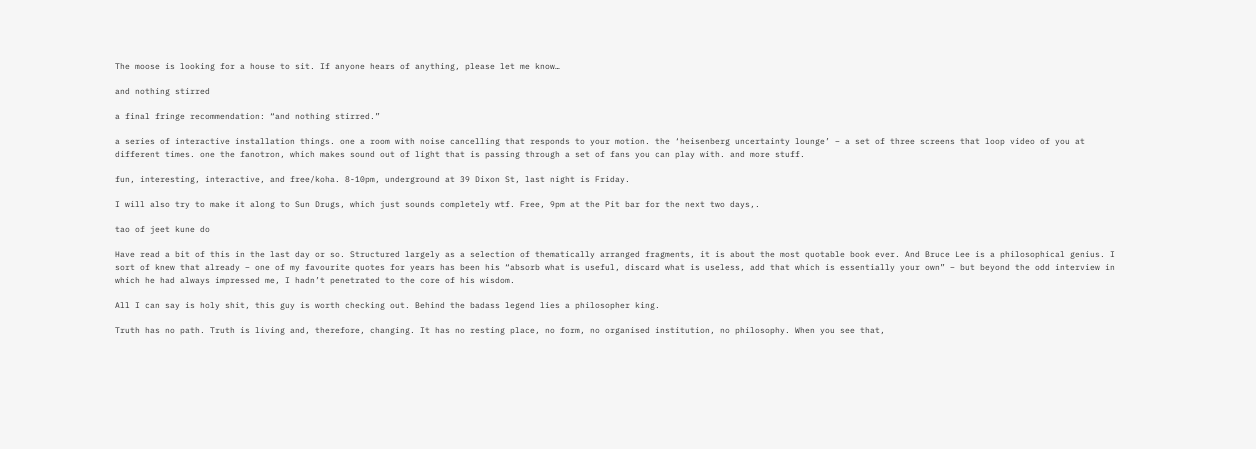The moose is looking for a house to sit. If anyone hears of anything, please let me know…

and nothing stirred

a final fringe recommendation: “and nothing stirred.”

a series of interactive installation things. one a room with noise cancelling that responds to your motion. the ‘heisenberg uncertainty lounge’ – a set of three screens that loop video of you at different times. one the fanotron, which makes sound out of light that is passing through a set of fans you can play with. and more stuff.

fun, interesting, interactive, and free/koha. 8-10pm, underground at 39 Dixon St, last night is Friday.

I will also try to make it along to Sun Drugs, which just sounds completely wtf. Free, 9pm at the Pit bar for the next two days,.

tao of jeet kune do

Have read a bit of this in the last day or so. Structured largely as a selection of thematically arranged fragments, it is about the most quotable book ever. And Bruce Lee is a philosophical genius. I sort of knew that already – one of my favourite quotes for years has been his “absorb what is useful, discard what is useless, add that which is essentially your own” – but beyond the odd interview in which he had always impressed me, I hadn’t penetrated to the core of his wisdom.

All I can say is holy shit, this guy is worth checking out. Behind the badass legend lies a philosopher king.

Truth has no path. Truth is living and, therefore, changing. It has no resting place, no form, no organised institution, no philosophy. When you see that,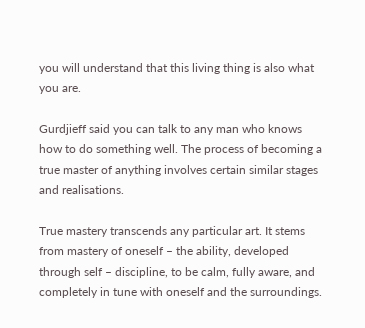you will understand that this living thing is also what you are.

Gurdjieff said you can talk to any man who knows how to do something well. The process of becoming a true master of anything involves certain similar stages and realisations.

True mastery transcends any particular art. It stems from mastery of oneself – the ability, developed through self – discipline, to be calm, fully aware, and completely in tune with oneself and the surroundings.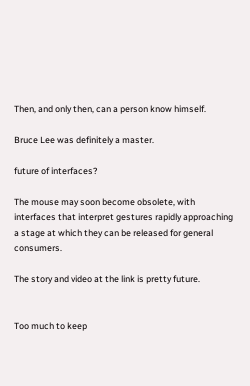Then, and only then, can a person know himself.

Bruce Lee was definitely a master.

future of interfaces?

The mouse may soon become obsolete, with interfaces that interpret gestures rapidly approaching a stage at which they can be released for general consumers.

The story and video at the link is pretty future.


Too much to keep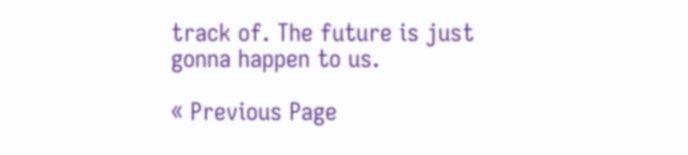track of. The future is just gonna happen to us.

« Previous Page